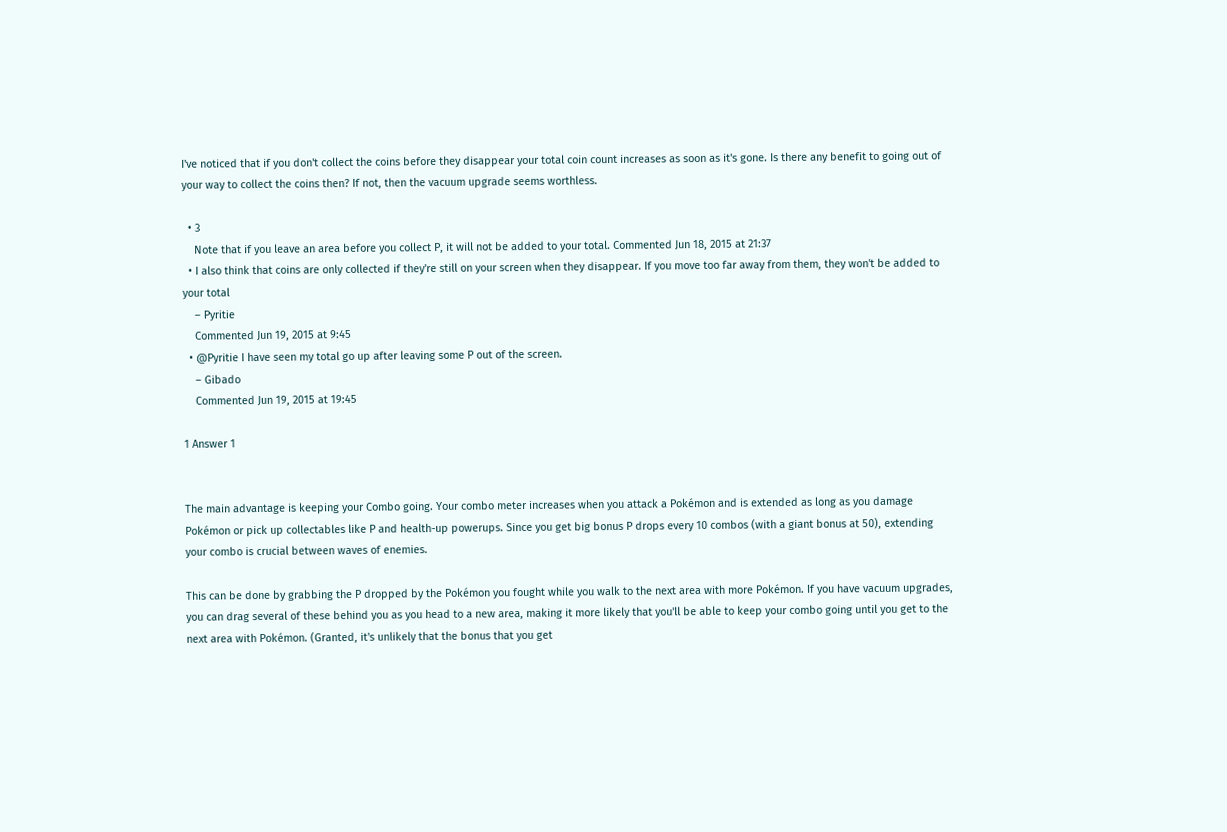I've noticed that if you don't collect the coins before they disappear your total coin count increases as soon as it's gone. Is there any benefit to going out of your way to collect the coins then? If not, then the vacuum upgrade seems worthless.

  • 3
    Note that if you leave an area before you collect P, it will not be added to your total. Commented Jun 18, 2015 at 21:37
  • I also think that coins are only collected if they're still on your screen when they disappear. If you move too far away from them, they won't be added to your total
    – Pyritie
    Commented Jun 19, 2015 at 9:45
  • @Pyritie I have seen my total go up after leaving some P out of the screen.
    – Gibado
    Commented Jun 19, 2015 at 19:45

1 Answer 1


The main advantage is keeping your Combo going. Your combo meter increases when you attack a Pokémon and is extended as long as you damage Pokémon or pick up collectables like P and health-up powerups. Since you get big bonus P drops every 10 combos (with a giant bonus at 50), extending your combo is crucial between waves of enemies.

This can be done by grabbing the P dropped by the Pokémon you fought while you walk to the next area with more Pokémon. If you have vacuum upgrades, you can drag several of these behind you as you head to a new area, making it more likely that you'll be able to keep your combo going until you get to the next area with Pokémon. (Granted, it's unlikely that the bonus that you get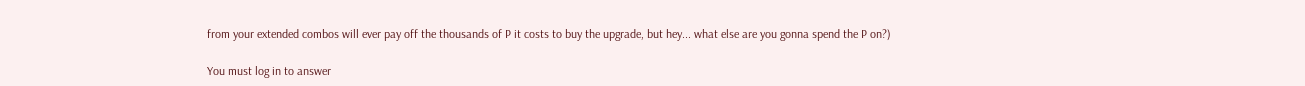from your extended combos will ever pay off the thousands of P it costs to buy the upgrade, but hey... what else are you gonna spend the P on?)

You must log in to answer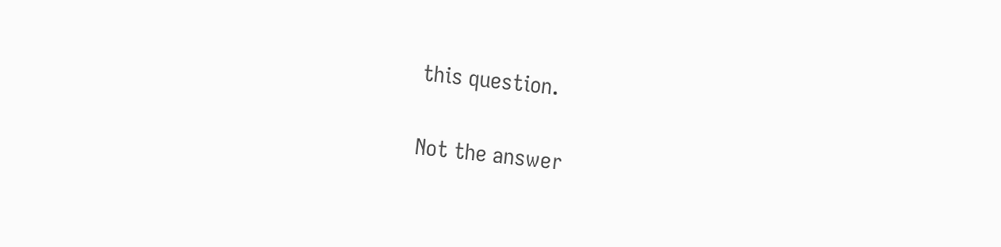this question.

Not the answer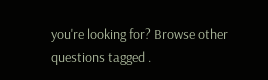you're looking for? Browse other questions tagged .